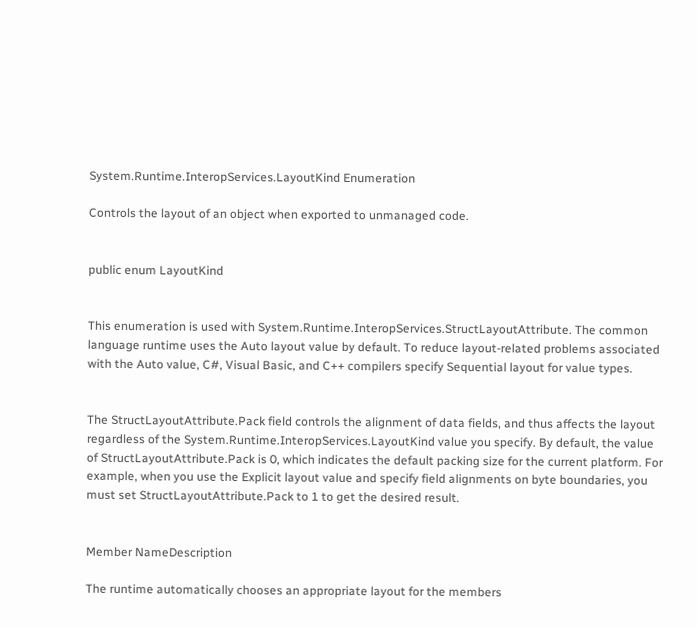System.Runtime.InteropServices.LayoutKind Enumeration

Controls the layout of an object when exported to unmanaged code.


public enum LayoutKind


This enumeration is used with System.Runtime.InteropServices.StructLayoutAttribute. The common language runtime uses the Auto layout value by default. To reduce layout-related problems associated with the Auto value, C#, Visual Basic, and C++ compilers specify Sequential layout for value types.


The StructLayoutAttribute.Pack field controls the alignment of data fields, and thus affects the layout regardless of the System.Runtime.InteropServices.LayoutKind value you specify. By default, the value of StructLayoutAttribute.Pack is 0, which indicates the default packing size for the current platform. For example, when you use the Explicit layout value and specify field alignments on byte boundaries, you must set StructLayoutAttribute.Pack to 1 to get the desired result.


Member NameDescription

The runtime automatically chooses an appropriate layout for the members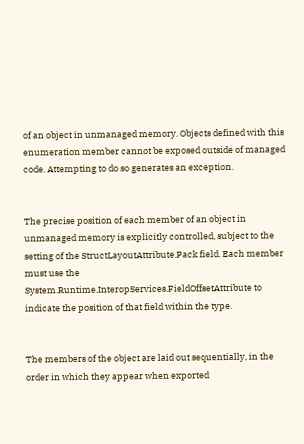of an object in unmanaged memory. Objects defined with this enumeration member cannot be exposed outside of managed code. Attempting to do so generates an exception.


The precise position of each member of an object in unmanaged memory is explicitly controlled, subject to the setting of the StructLayoutAttribute.Pack field. Each member must use the System.Runtime.InteropServices.FieldOffsetAttribute to indicate the position of that field within the type.


The members of the object are laid out sequentially, in the order in which they appear when exported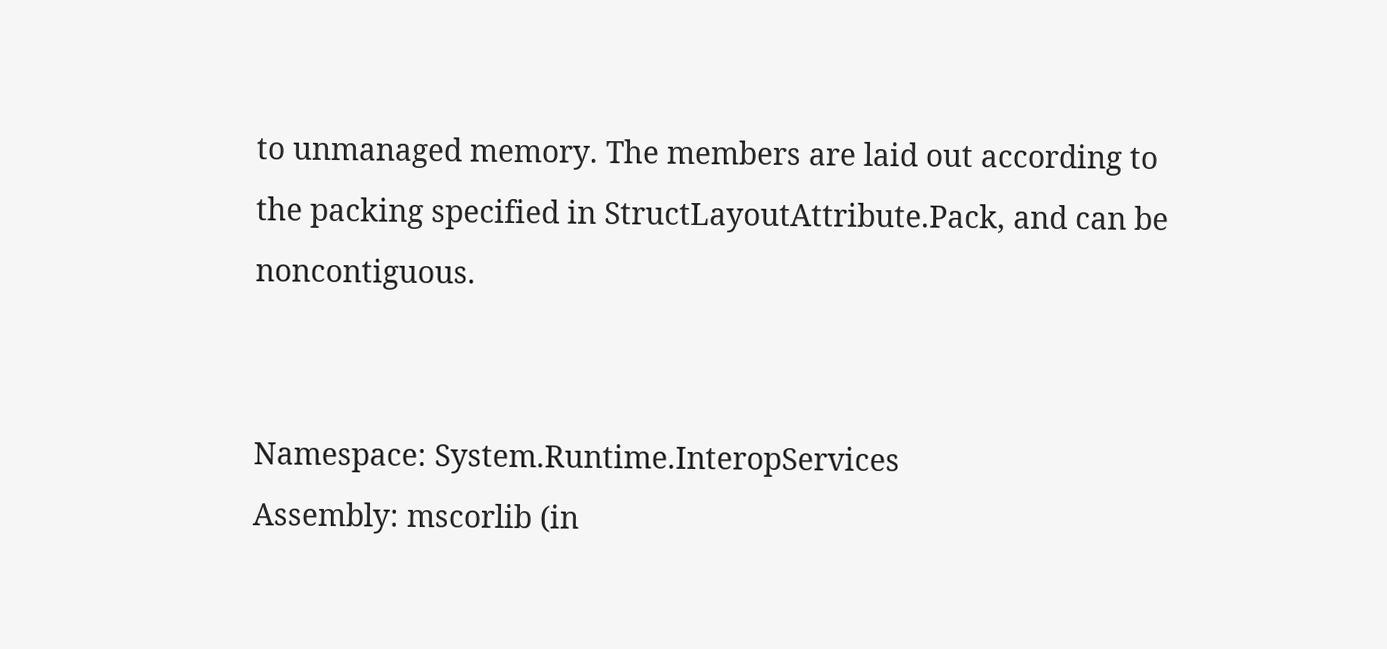to unmanaged memory. The members are laid out according to the packing specified in StructLayoutAttribute.Pack, and can be noncontiguous.


Namespace: System.Runtime.InteropServices
Assembly: mscorlib (in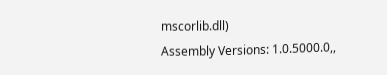mscorlib.dll)
Assembly Versions: 1.0.5000.0,,